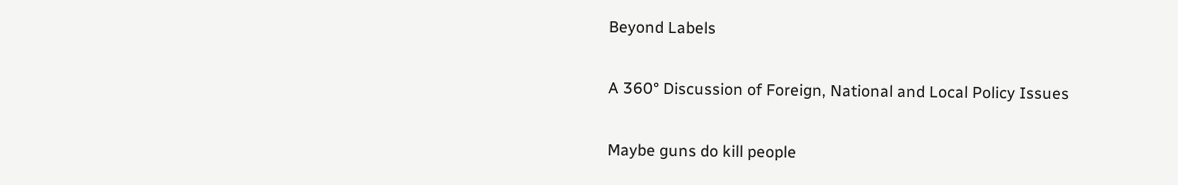Beyond Labels

A 360° Discussion of Foreign, National and Local Policy Issues

Maybe guns do kill people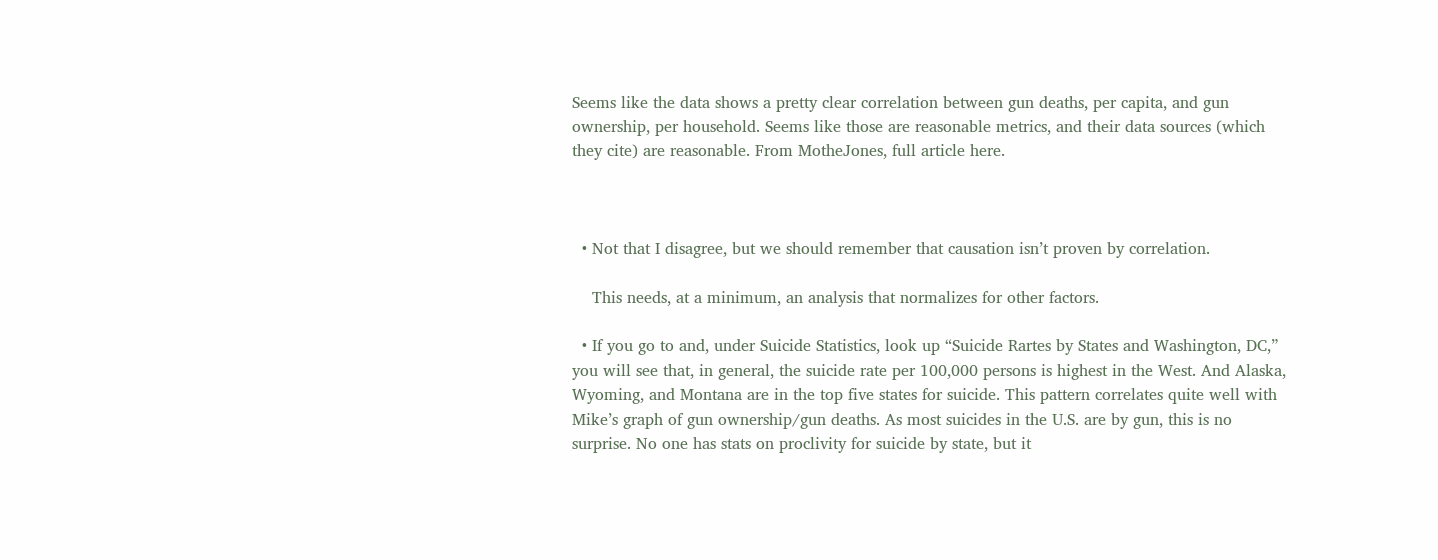Seems like the data shows a pretty clear correlation between gun deaths, per capita, and gun ownership, per household. Seems like those are reasonable metrics, and their data sources (which they cite) are reasonable. From MotheJones, full article here.



  • Not that I disagree, but we should remember that causation isn’t proven by correlation.

    This needs, at a minimum, an analysis that normalizes for other factors.

  • If you go to and, under Suicide Statistics, look up “Suicide Rartes by States and Washington, DC,” you will see that, in general, the suicide rate per 100,000 persons is highest in the West. And Alaska, Wyoming, and Montana are in the top five states for suicide. This pattern correlates quite well with Mike’s graph of gun ownership/gun deaths. As most suicides in the U.S. are by gun, this is no surprise. No one has stats on proclivity for suicide by state, but it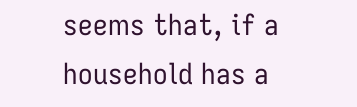seems that, if a household has a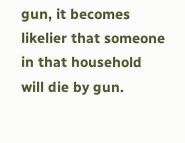gun, it becomes likelier that someone in that household will die by gun.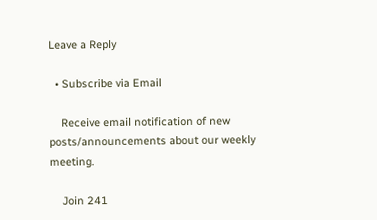Leave a Reply

  • Subscribe via Email

    Receive email notification of new posts/announcements about our weekly meeting.

    Join 241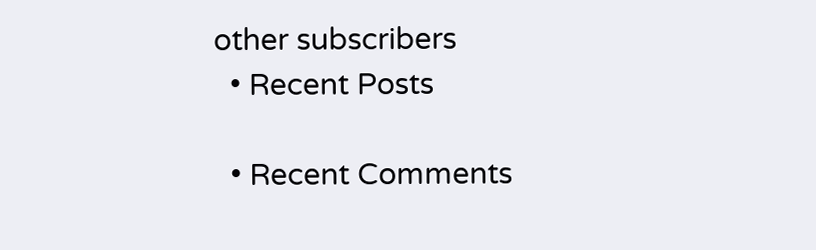other subscribers
  • Recent Posts

  • Recent Comments